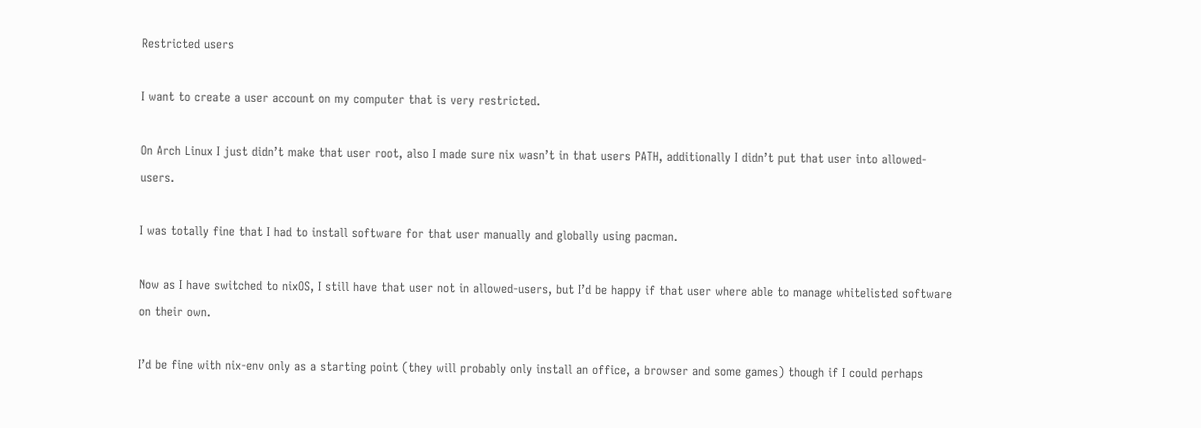Restricted users

I want to create a user account on my computer that is very restricted.

On Arch Linux I just didn’t make that user root, also I made sure nix wasn’t in that users PATH, additionally I didn’t put that user into allowed-users.

I was totally fine that I had to install software for that user manually and globally using pacman.

Now as I have switched to nixOS, I still have that user not in allowed-users, but I’d be happy if that user where able to manage whitelisted software on their own.

I’d be fine with nix-env only as a starting point (they will probably only install an office, a browser and some games) though if I could perhaps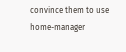convince them to use home-manager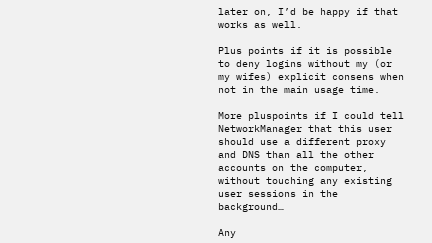later on, I’d be happy if that works as well.

Plus points if it is possible to deny logins without my (or my wifes) explicit consens when not in the main usage time.

More pluspoints if I could tell NetworkManager that this user should use a different proxy and DNS than all the other accounts on the computer, without touching any existing user sessions in the background…

Any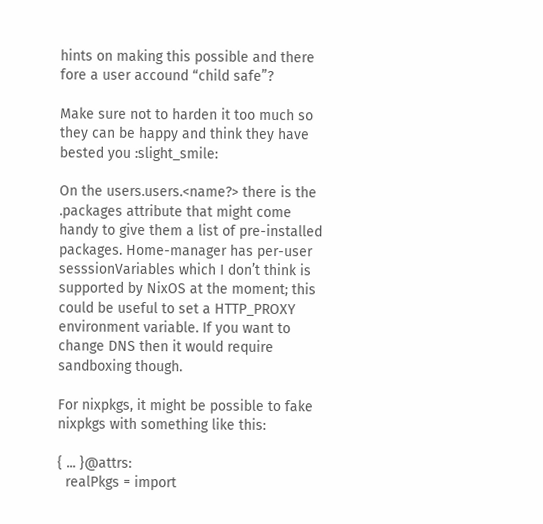hints on making this possible and there fore a user accound “child safe”?

Make sure not to harden it too much so they can be happy and think they have bested you :slight_smile:

On the users.users.<name?> there is the .packages attribute that might come handy to give them a list of pre-installed packages. Home-manager has per-user sesssionVariables which I don’t think is supported by NixOS at the moment; this could be useful to set a HTTP_PROXY environment variable. If you want to change DNS then it would require sandboxing though.

For nixpkgs, it might be possible to fake nixpkgs with something like this:

{ ... }@attrs:
  realPkgs = import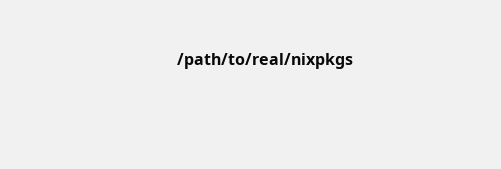/path/to/real/nixpkgs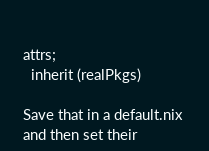attrs;
  inherit (realPkgs)

Save that in a default.nix and then set their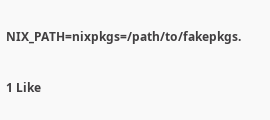NIX_PATH=nixpkgs=/path/to/fakepkgs.

1 Like